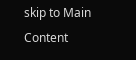skip to Main Content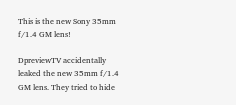This is the new Sony 35mm f/1.4 GM lens!

DpreviewTV accidentally leaked the new 35mm f/1.4 GM lens. They tried to hide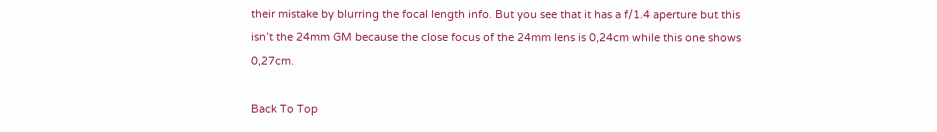their mistake by blurring the focal length info. But you see that it has a f/1.4 aperture but this isn’t the 24mm GM because the close focus of the 24mm lens is 0,24cm while this one shows 0,27cm.

Back To Top